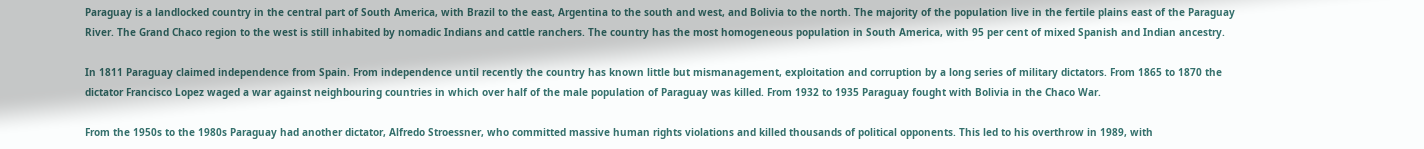Paraguay is a landlocked country in the central part of South America, with Brazil to the east, Argentina to the south and west, and Bolivia to the north. The majority of the population live in the fertile plains east of the Paraguay River. The Grand Chaco region to the west is still inhabited by nomadic Indians and cattle ranchers. The country has the most homogeneous population in South America, with 95 per cent of mixed Spanish and Indian ancestry.

In 1811 Paraguay claimed independence from Spain. From independence until recently the country has known little but mismanagement, exploitation and corruption by a long series of military dictators. From 1865 to 1870 the dictator Francisco Lopez waged a war against neighbouring countries in which over half of the male population of Paraguay was killed. From 1932 to 1935 Paraguay fought with Bolivia in the Chaco War.

From the 1950s to the 1980s Paraguay had another dictator, Alfredo Stroessner, who committed massive human rights violations and killed thousands of political opponents. This led to his overthrow in 1989, with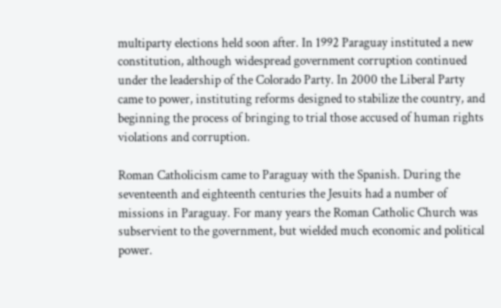multiparty elections held soon after. In 1992 Paraguay instituted a new constitution, although widespread government corruption continued under the leadership of the Colorado Party. In 2000 the Liberal Party came to power, instituting reforms designed to stabilize the country, and beginning the process of bringing to trial those accused of human rights violations and corruption.

Roman Catholicism came to Paraguay with the Spanish. During the seventeenth and eighteenth centuries the Jesuits had a number of missions in Paraguay. For many years the Roman Catholic Church was subservient to the government, but wielded much economic and political power.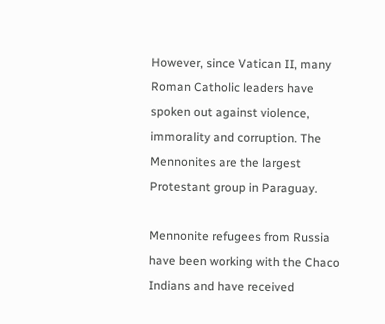However, since Vatican II, many Roman Catholic leaders have spoken out against violence, immorality and corruption. The Mennonites are the largest Protestant group in Paraguay.

Mennonite refugees from Russia have been working with the Chaco Indians and have received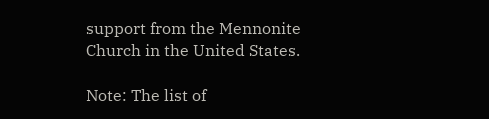support from the Mennonite Church in the United States.

Note: The list of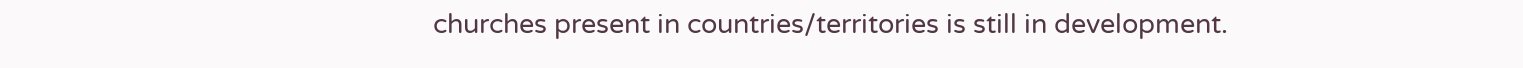churches present in countries/territories is still in development.